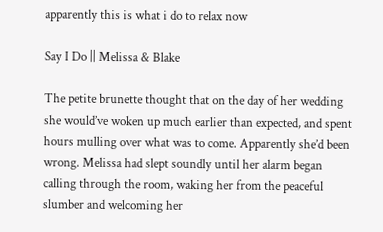apparently this is what i do to relax now

Say I Do || Melissa & Blake

The petite brunette thought that on the day of her wedding she would’ve woken up much earlier than expected, and spent hours mulling over what was to come. Apparently she’d been wrong. Melissa had slept soundly until her alarm began calling through the room, waking her from the peaceful slumber and welcoming her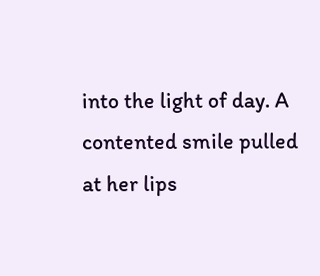into the light of day. A contented smile pulled at her lips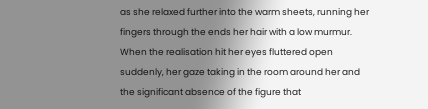as she relaxed further into the warm sheets, running her fingers through the ends her hair with a low murmur. When the realisation hit her eyes fluttered open suddenly, her gaze taking in the room around her and the significant absence of the figure that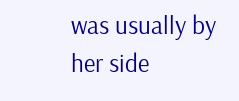was usually by her side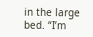in the large bed. “I’m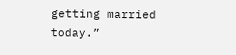getting married today.”